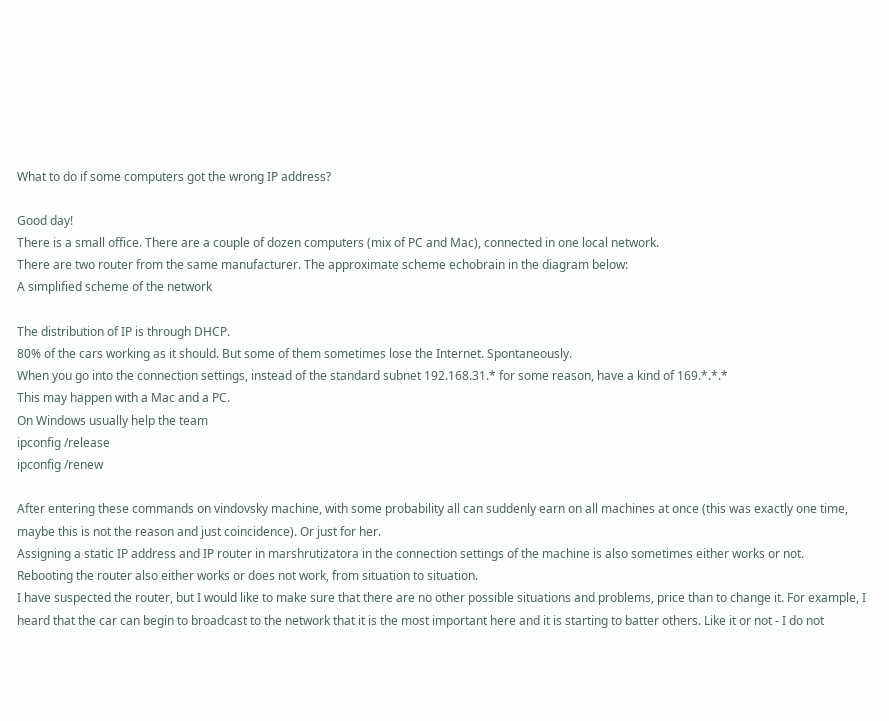What to do if some computers got the wrong IP address?

Good day!
There is a small office. There are a couple of dozen computers (mix of PC and Mac), connected in one local network.
There are two router from the same manufacturer. The approximate scheme echobrain in the diagram below:
A simplified scheme of the network

The distribution of IP is through DHCP.
80% of the cars working as it should. But some of them sometimes lose the Internet. Spontaneously.
When you go into the connection settings, instead of the standard subnet 192.168.31.* for some reason, have a kind of 169.*.*.*
This may happen with a Mac and a PC.
On Windows usually help the team
ipconfig /release
ipconfig /renew

After entering these commands on vindovsky machine, with some probability all can suddenly earn on all machines at once (this was exactly one time, maybe this is not the reason and just coincidence). Or just for her.
Assigning a static IP address and IP router in marshrutizatora in the connection settings of the machine is also sometimes either works or not.
Rebooting the router also either works or does not work, from situation to situation.
I have suspected the router, but I would like to make sure that there are no other possible situations and problems, price than to change it. For example, I heard that the car can begin to broadcast to the network that it is the most important here and it is starting to batter others. Like it or not - I do not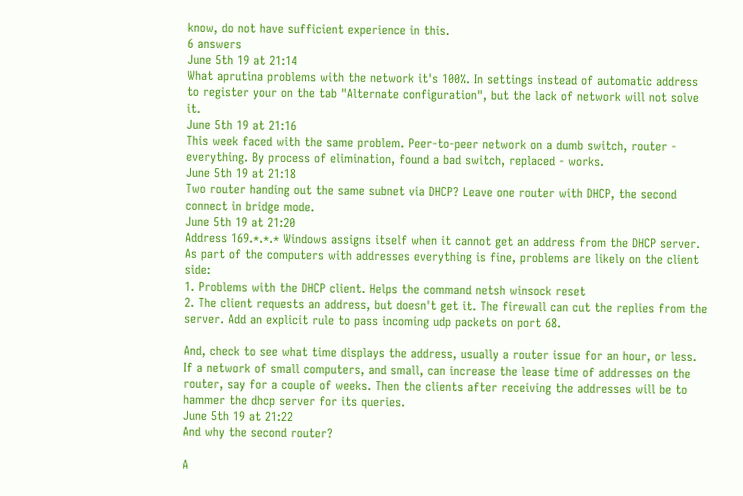know, do not have sufficient experience in this.
6 answers
June 5th 19 at 21:14
What aprutina problems with the network it's 100%. In settings instead of automatic address to register your on the tab "Alternate configuration", but the lack of network will not solve it.
June 5th 19 at 21:16
This week faced with the same problem. Peer-to-peer network on a dumb switch, router - everything. By process of elimination, found a bad switch, replaced - works.
June 5th 19 at 21:18
Two router handing out the same subnet via DHCP? Leave one router with DHCP, the second connect in bridge mode.
June 5th 19 at 21:20
Address 169.*.*.* Windows assigns itself when it cannot get an address from the DHCP server. As part of the computers with addresses everything is fine, problems are likely on the client side:
1. Problems with the DHCP client. Helps the command netsh winsock reset
2. The client requests an address, but doesn't get it. The firewall can cut the replies from the server. Add an explicit rule to pass incoming udp packets on port 68.

And, check to see what time displays the address, usually a router issue for an hour, or less. If a network of small computers, and small, can increase the lease time of addresses on the router, say for a couple of weeks. Then the clients after receiving the addresses will be to hammer the dhcp server for its queries.
June 5th 19 at 21:22
And why the second router?

A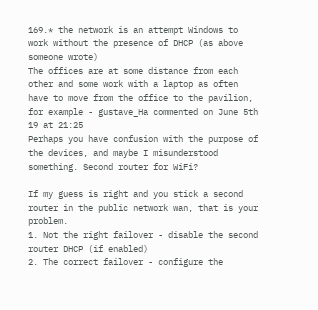169.* the network is an attempt Windows to work without the presence of DHCP (as above someone wrote)
The offices are at some distance from each other and some work with a laptop as often have to move from the office to the pavilion, for example - gustave_Ha commented on June 5th 19 at 21:25
Perhaps you have confusion with the purpose of the devices, and maybe I misunderstood something. Second router for WiFi?

If my guess is right and you stick a second router in the public network wan, that is your problem.
1. Not the right failover - disable the second router DHCP (if enabled)
2. The correct failover - configure the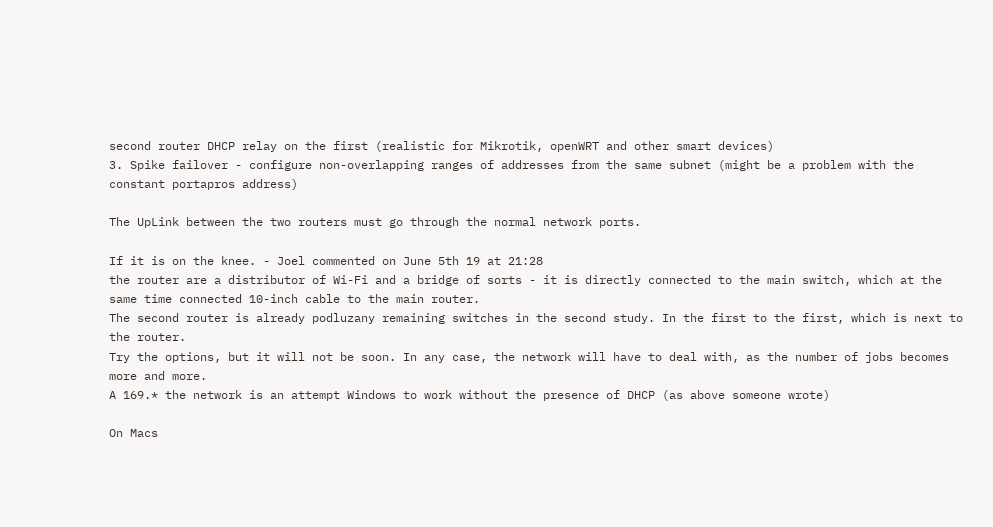second router DHCP relay on the first (realistic for Mikrotik, openWRT and other smart devices)
3. Spike failover - configure non-overlapping ranges of addresses from the same subnet (might be a problem with the constant portapros address)

The UpLink between the two routers must go through the normal network ports.

If it is on the knee. - Joel commented on June 5th 19 at 21:28
the router are a distributor of Wi-Fi and a bridge of sorts - it is directly connected to the main switch, which at the same time connected 10-inch cable to the main router.
The second router is already podluzany remaining switches in the second study. In the first to the first, which is next to the router.
Try the options, but it will not be soon. In any case, the network will have to deal with, as the number of jobs becomes more and more.
A 169.* the network is an attempt Windows to work without the presence of DHCP (as above someone wrote)

On Macs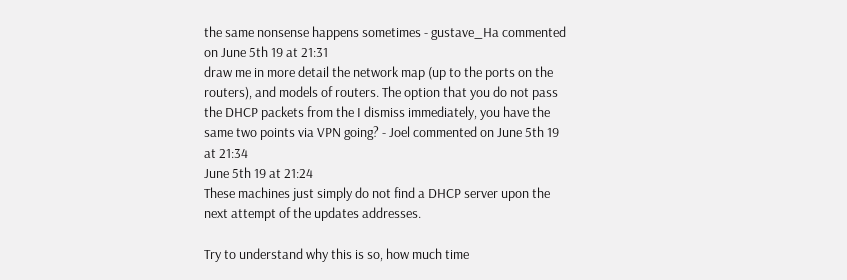the same nonsense happens sometimes - gustave_Ha commented on June 5th 19 at 21:31
draw me in more detail the network map (up to the ports on the routers), and models of routers. The option that you do not pass the DHCP packets from the I dismiss immediately, you have the same two points via VPN going? - Joel commented on June 5th 19 at 21:34
June 5th 19 at 21:24
These machines just simply do not find a DHCP server upon the next attempt of the updates addresses.

Try to understand why this is so, how much time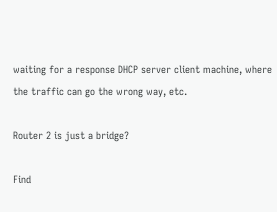waiting for a response DHCP server client machine, where the traffic can go the wrong way, etc.

Router 2 is just a bridge?

Find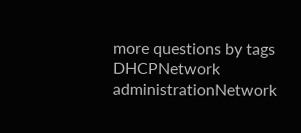more questions by tags DHCPNetwork administrationNetwork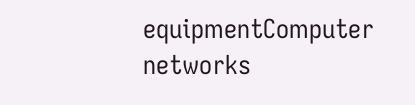equipmentComputer networks